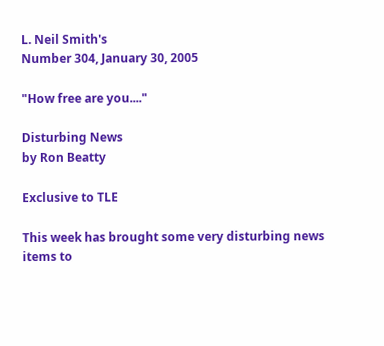L. Neil Smith's
Number 304, January 30, 2005

"How free are you...."

Disturbing News
by Ron Beatty

Exclusive to TLE

This week has brought some very disturbing news items to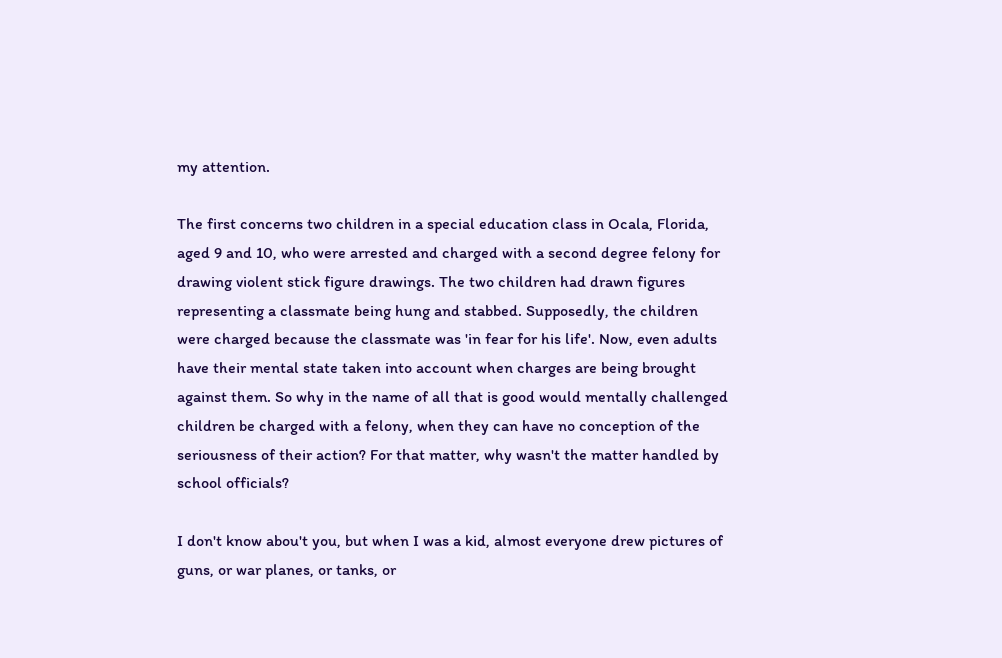my attention.

The first concerns two children in a special education class in Ocala, Florida, aged 9 and 10, who were arrested and charged with a second degree felony for drawing violent stick figure drawings. The two children had drawn figures representing a classmate being hung and stabbed. Supposedly, the children were charged because the classmate was 'in fear for his life'. Now, even adults have their mental state taken into account when charges are being brought against them. So why in the name of all that is good would mentally challenged children be charged with a felony, when they can have no conception of the seriousness of their action? For that matter, why wasn't the matter handled by school officials?

I don't know abou't you, but when I was a kid, almost everyone drew pictures of guns, or war planes, or tanks, or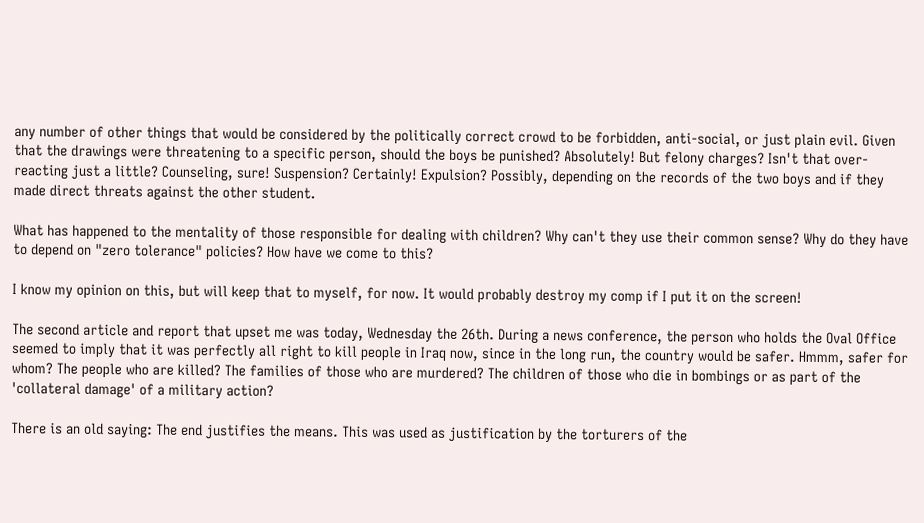any number of other things that would be considered by the politically correct crowd to be forbidden, anti-social, or just plain evil. Given that the drawings were threatening to a specific person, should the boys be punished? Absolutely! But felony charges? Isn't that over-reacting just a little? Counseling, sure! Suspension? Certainly! Expulsion? Possibly, depending on the records of the two boys and if they made direct threats against the other student.

What has happened to the mentality of those responsible for dealing with children? Why can't they use their common sense? Why do they have to depend on "zero tolerance" policies? How have we come to this?

I know my opinion on this, but will keep that to myself, for now. It would probably destroy my comp if I put it on the screen!

The second article and report that upset me was today, Wednesday the 26th. During a news conference, the person who holds the Oval Office seemed to imply that it was perfectly all right to kill people in Iraq now, since in the long run, the country would be safer. Hmmm, safer for whom? The people who are killed? The families of those who are murdered? The children of those who die in bombings or as part of the 'collateral damage' of a military action?

There is an old saying: The end justifies the means. This was used as justification by the torturers of the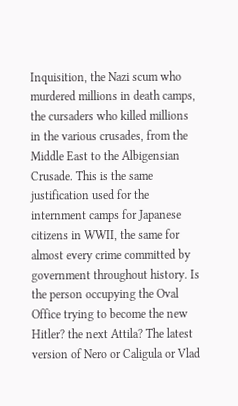Inquisition, the Nazi scum who murdered millions in death camps, the cursaders who killed millions in the various crusades, from the Middle East to the Albigensian Crusade. This is the same justification used for the internment camps for Japanese citizens in WWII, the same for almost every crime committed by government throughout history. Is the person occupying the Oval Office trying to become the new Hitler? the next Attila? The latest version of Nero or Caligula or Vlad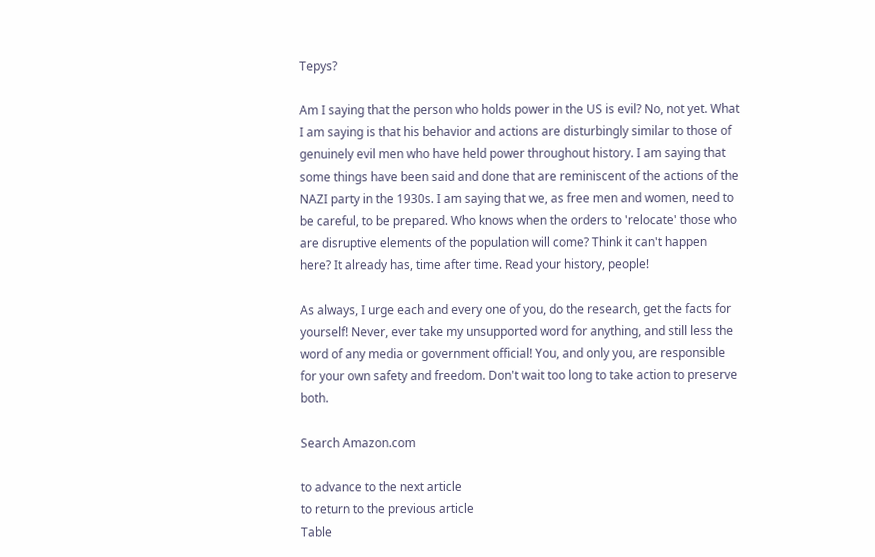Tepys?

Am I saying that the person who holds power in the US is evil? No, not yet. What I am saying is that his behavior and actions are disturbingly similar to those of genuinely evil men who have held power throughout history. I am saying that some things have been said and done that are reminiscent of the actions of the NAZI party in the 1930s. I am saying that we, as free men and women, need to be careful, to be prepared. Who knows when the orders to 'relocate' those who are disruptive elements of the population will come? Think it can't happen here? It already has, time after time. Read your history, people!

As always, I urge each and every one of you, do the research, get the facts for yourself! Never, ever take my unsupported word for anything, and still less the word of any media or government official! You, and only you, are responsible for your own safety and freedom. Don't wait too long to take action to preserve both.

Search Amazon.com

to advance to the next article
to return to the previous article
Table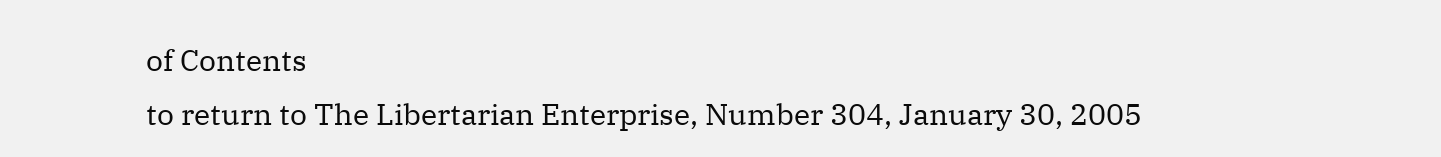of Contents
to return to The Libertarian Enterprise, Number 304, January 30, 2005